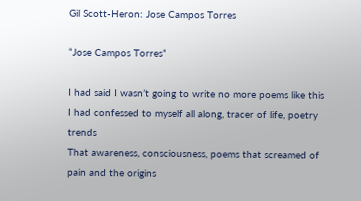Gil Scott-Heron: Jose Campos Torres

“Jose Campos Torres”

I had said I wasn’t going to write no more poems like this
I had confessed to myself all along, tracer of life, poetry trends
That awareness, consciousness, poems that screamed of pain and the origins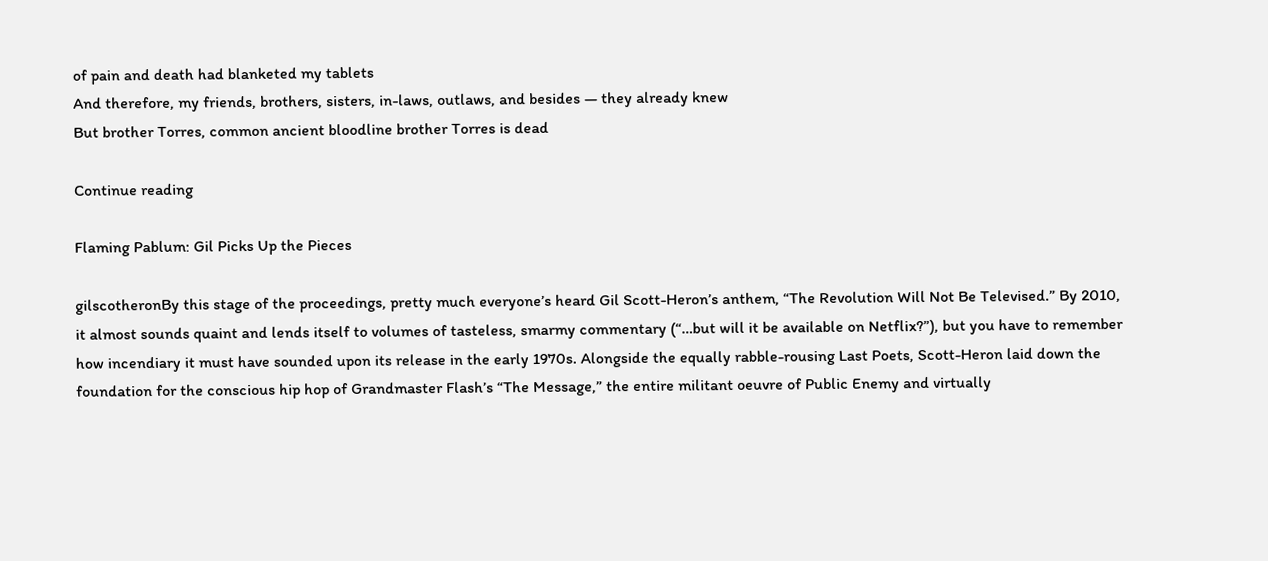of pain and death had blanketed my tablets
And therefore, my friends, brothers, sisters, in-laws, outlaws, and besides — they already knew
But brother Torres, common ancient bloodline brother Torres is dead

Continue reading

Flaming Pablum: Gil Picks Up the Pieces

gilscotheronBy this stage of the proceedings, pretty much everyone’s heard Gil Scott-Heron’s anthem, “The Revolution Will Not Be Televised.” By 2010, it almost sounds quaint and lends itself to volumes of tasteless, smarmy commentary (“…but will it be available on Netflix?”), but you have to remember how incendiary it must have sounded upon its release in the early 1970s. Alongside the equally rabble-rousing Last Poets, Scott-Heron laid down the foundation for the conscious hip hop of Grandmaster Flash’s “The Message,” the entire militant oeuvre of Public Enemy and virtually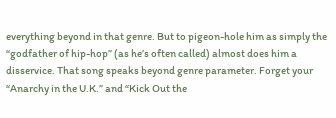everything beyond in that genre. But to pigeon-hole him as simply the “godfather of hip-hop” (as he’s often called) almost does him a disservice. That song speaks beyond genre parameter. Forget your “Anarchy in the U.K.” and “Kick Out the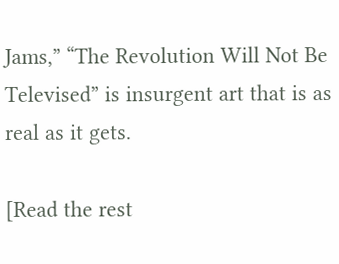Jams,” “The Revolution Will Not Be Televised” is insurgent art that is as real as it gets.

[Read the rest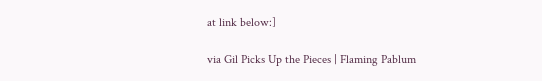at link below:]

via Gil Picks Up the Pieces | Flaming Pablum